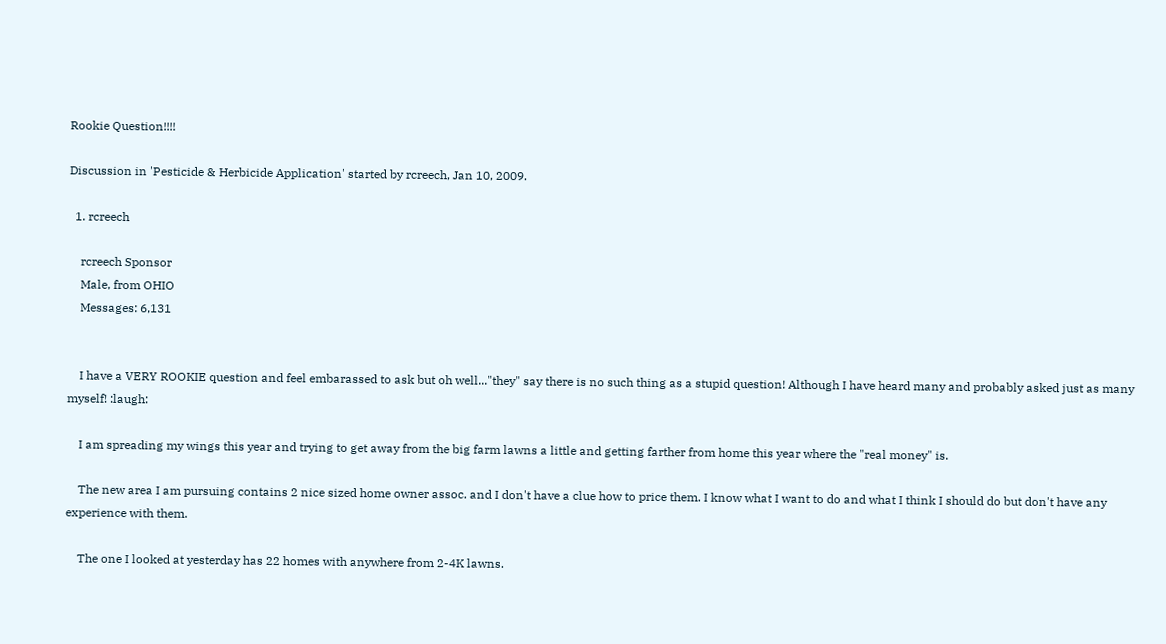Rookie Question!!!!

Discussion in 'Pesticide & Herbicide Application' started by rcreech, Jan 10, 2009.

  1. rcreech

    rcreech Sponsor
    Male, from OHIO
    Messages: 6,131


    I have a VERY ROOKIE question and feel embarassed to ask but oh well..."they" say there is no such thing as a stupid question! Although I have heard many and probably asked just as many myself! :laugh:

    I am spreading my wings this year and trying to get away from the big farm lawns a little and getting farther from home this year where the "real money" is.

    The new area I am pursuing contains 2 nice sized home owner assoc. and I don't have a clue how to price them. I know what I want to do and what I think I should do but don't have any experience with them.

    The one I looked at yesterday has 22 homes with anywhere from 2-4K lawns.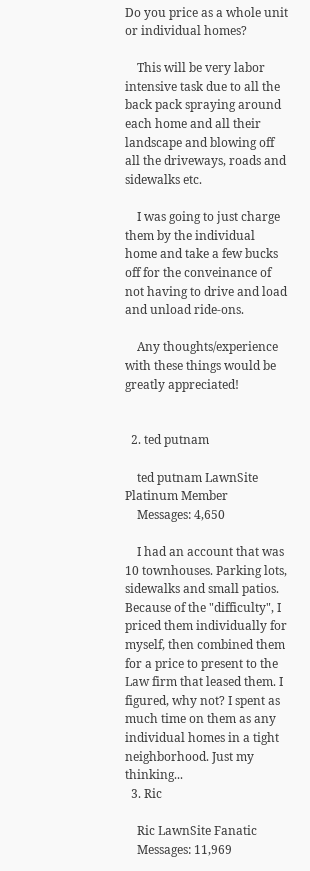Do you price as a whole unit or individual homes?

    This will be very labor intensive task due to all the back pack spraying around each home and all their landscape and blowing off all the driveways, roads and sidewalks etc.

    I was going to just charge them by the individual home and take a few bucks off for the conveinance of not having to drive and load and unload ride-ons.

    Any thoughts/experience with these things would be greatly appreciated!


  2. ted putnam

    ted putnam LawnSite Platinum Member
    Messages: 4,650

    I had an account that was 10 townhouses. Parking lots, sidewalks and small patios. Because of the "difficulty", I priced them individually for myself, then combined them for a price to present to the Law firm that leased them. I figured, why not? I spent as much time on them as any individual homes in a tight neighborhood. Just my thinking...
  3. Ric

    Ric LawnSite Fanatic
    Messages: 11,969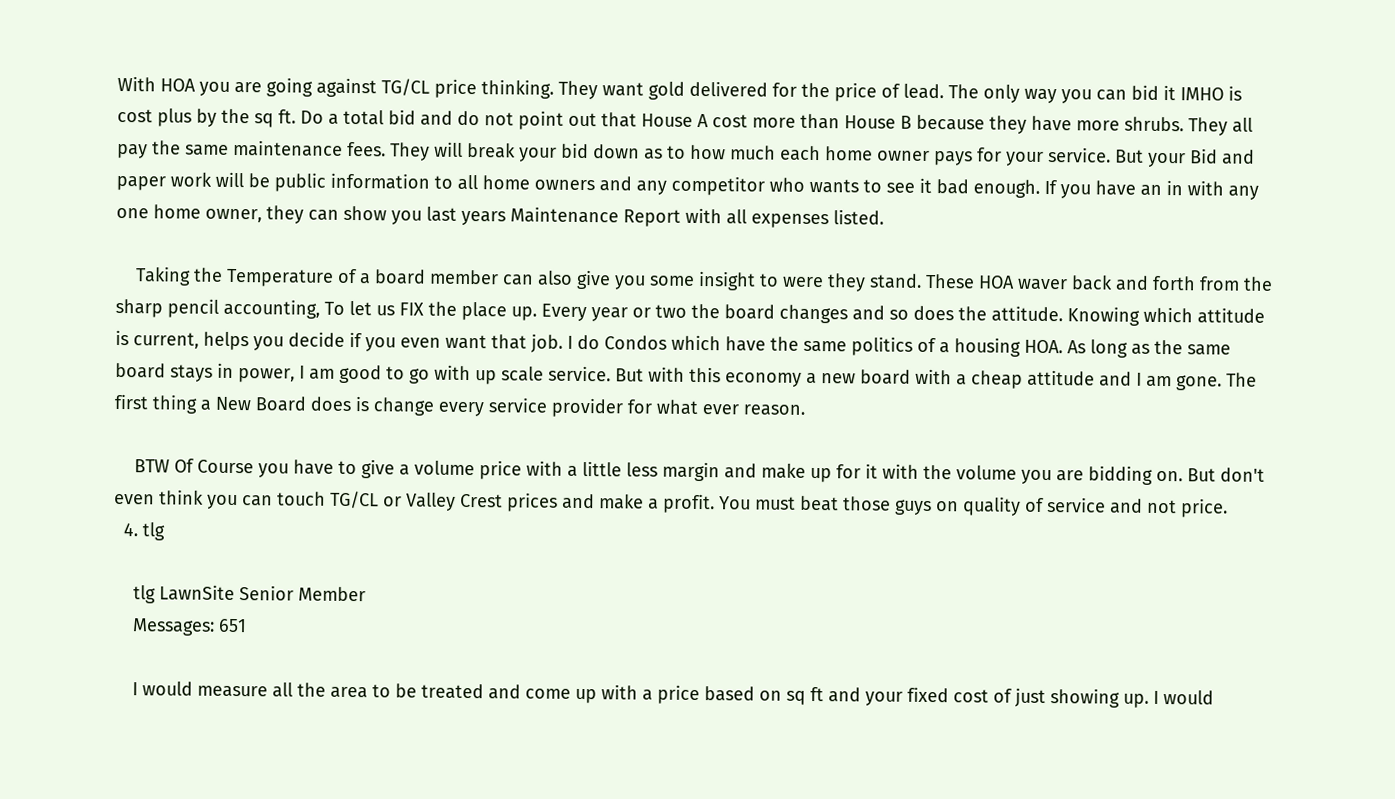With HOA you are going against TG/CL price thinking. They want gold delivered for the price of lead. The only way you can bid it IMHO is cost plus by the sq ft. Do a total bid and do not point out that House A cost more than House B because they have more shrubs. They all pay the same maintenance fees. They will break your bid down as to how much each home owner pays for your service. But your Bid and paper work will be public information to all home owners and any competitor who wants to see it bad enough. If you have an in with any one home owner, they can show you last years Maintenance Report with all expenses listed.

    Taking the Temperature of a board member can also give you some insight to were they stand. These HOA waver back and forth from the sharp pencil accounting, To let us FIX the place up. Every year or two the board changes and so does the attitude. Knowing which attitude is current, helps you decide if you even want that job. I do Condos which have the same politics of a housing HOA. As long as the same board stays in power, I am good to go with up scale service. But with this economy a new board with a cheap attitude and I am gone. The first thing a New Board does is change every service provider for what ever reason.

    BTW Of Course you have to give a volume price with a little less margin and make up for it with the volume you are bidding on. But don't even think you can touch TG/CL or Valley Crest prices and make a profit. You must beat those guys on quality of service and not price.
  4. tlg

    tlg LawnSite Senior Member
    Messages: 651

    I would measure all the area to be treated and come up with a price based on sq ft and your fixed cost of just showing up. I would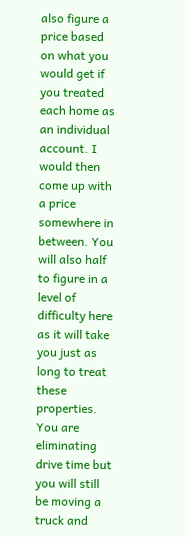also figure a price based on what you would get if you treated each home as an individual account. I would then come up with a price somewhere in between. You will also half to figure in a level of difficulty here as it will take you just as long to treat these properties. You are eliminating drive time but you will still be moving a truck and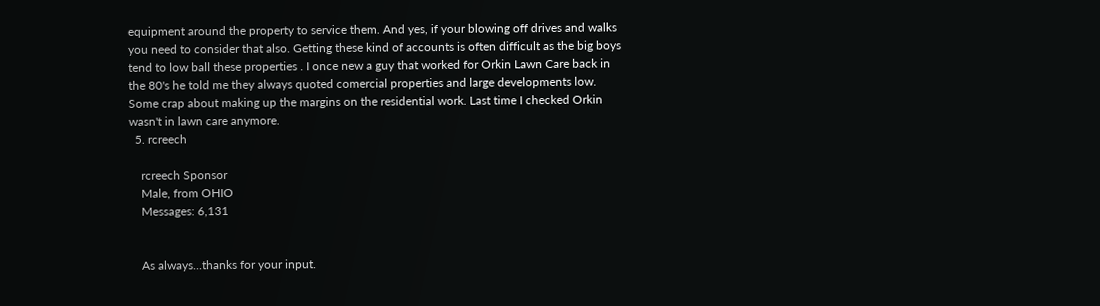equipment around the property to service them. And yes, if your blowing off drives and walks you need to consider that also. Getting these kind of accounts is often difficult as the big boys tend to low ball these properties . I once new a guy that worked for Orkin Lawn Care back in the 80's he told me they always quoted comercial properties and large developments low. Some crap about making up the margins on the residential work. Last time I checked Orkin wasn't in lawn care anymore.
  5. rcreech

    rcreech Sponsor
    Male, from OHIO
    Messages: 6,131


    As always...thanks for your input.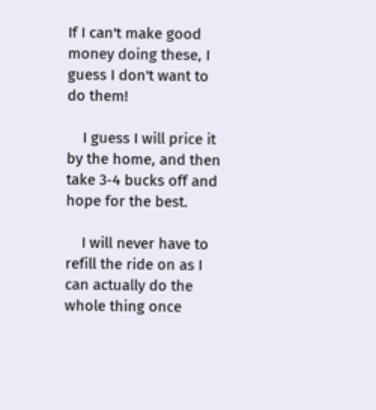If I can't make good money doing these, I guess I don't want to do them!

    I guess I will price it by the home, and then take 3-4 bucks off and hope for the best.

    I will never have to refill the ride on as I can actually do the whole thing once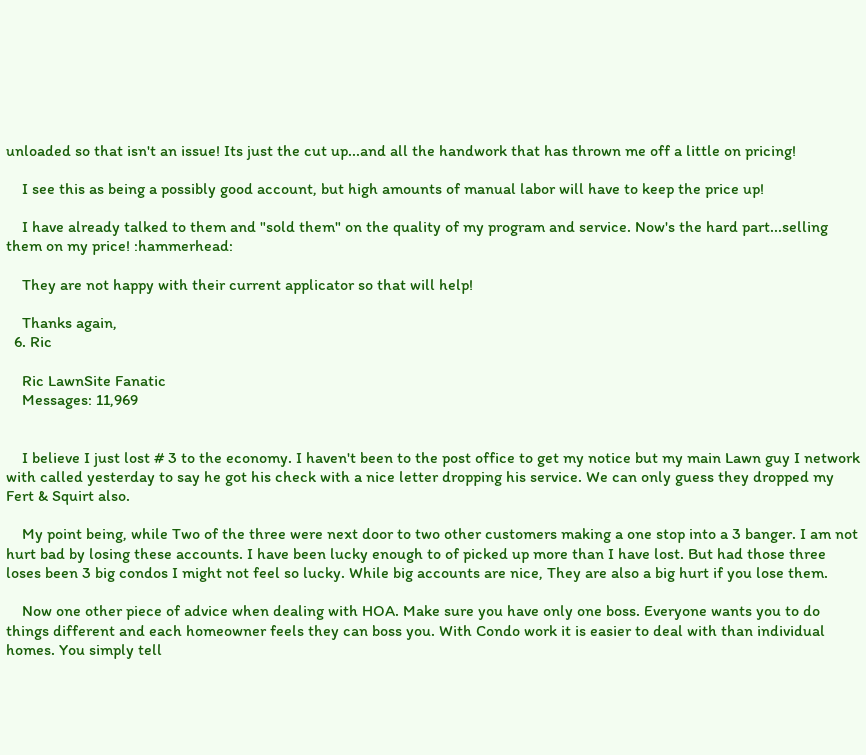unloaded so that isn't an issue! Its just the cut up...and all the handwork that has thrown me off a little on pricing!

    I see this as being a possibly good account, but high amounts of manual labor will have to keep the price up!

    I have already talked to them and "sold them" on the quality of my program and service. Now's the hard part...selling them on my price! :hammerhead:

    They are not happy with their current applicator so that will help!

    Thanks again,
  6. Ric

    Ric LawnSite Fanatic
    Messages: 11,969


    I believe I just lost # 3 to the economy. I haven't been to the post office to get my notice but my main Lawn guy I network with called yesterday to say he got his check with a nice letter dropping his service. We can only guess they dropped my Fert & Squirt also.

    My point being, while Two of the three were next door to two other customers making a one stop into a 3 banger. I am not hurt bad by losing these accounts. I have been lucky enough to of picked up more than I have lost. But had those three loses been 3 big condos I might not feel so lucky. While big accounts are nice, They are also a big hurt if you lose them.

    Now one other piece of advice when dealing with HOA. Make sure you have only one boss. Everyone wants you to do things different and each homeowner feels they can boss you. With Condo work it is easier to deal with than individual homes. You simply tell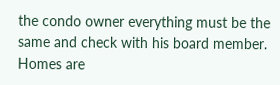the condo owner everything must be the same and check with his board member. Homes are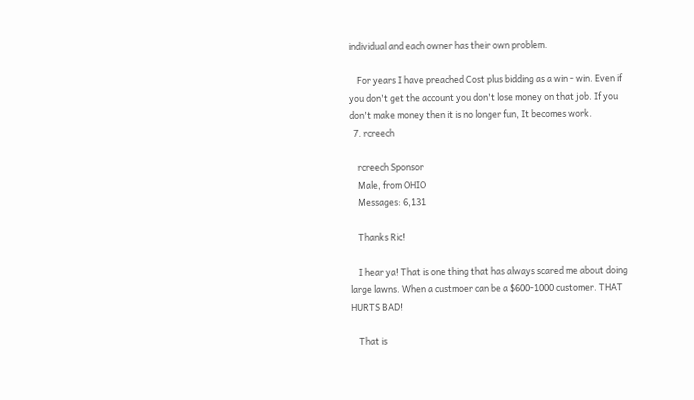individual and each owner has their own problem.

    For years I have preached Cost plus bidding as a win - win. Even if you don't get the account you don't lose money on that job. If you don't make money then it is no longer fun, It becomes work.
  7. rcreech

    rcreech Sponsor
    Male, from OHIO
    Messages: 6,131

    Thanks Ric!

    I hear ya! That is one thing that has always scared me about doing large lawns. When a custmoer can be a $600-1000 customer. THAT HURTS BAD!

    That is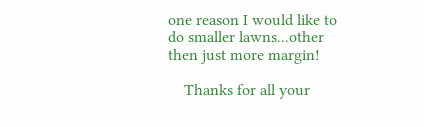one reason I would like to do smaller lawns...other then just more margin!

    Thanks for all your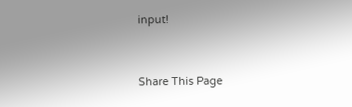input!


Share This Page